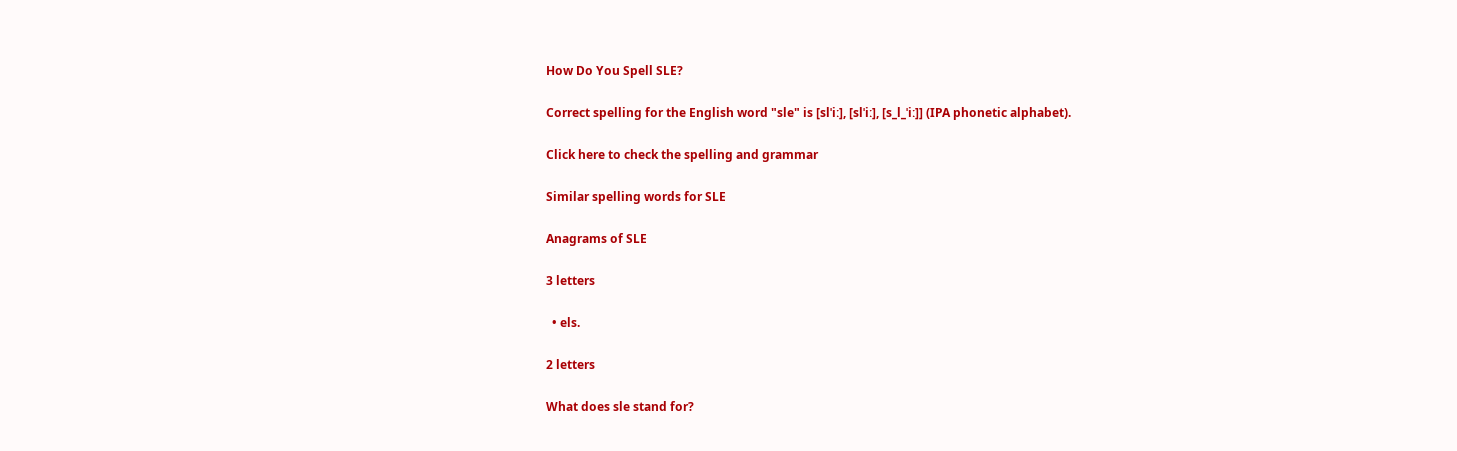How Do You Spell SLE?

Correct spelling for the English word "sle" is [slˈiː], [slˈiː], [s_l_ˈiː]] (IPA phonetic alphabet).

Click here to check the spelling and grammar

Similar spelling words for SLE

Anagrams of SLE

3 letters

  • els.

2 letters

What does sle stand for?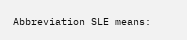Abbreviation SLE means: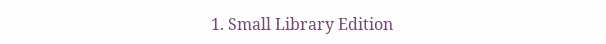1. Small Library Edition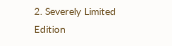2. Severely Limited Edition